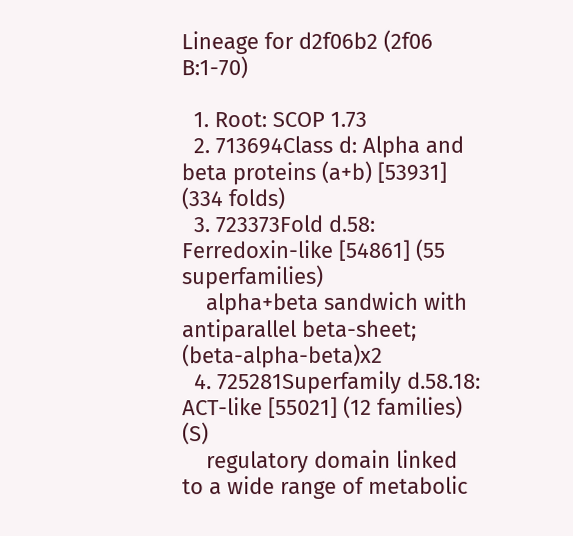Lineage for d2f06b2 (2f06 B:1-70)

  1. Root: SCOP 1.73
  2. 713694Class d: Alpha and beta proteins (a+b) [53931] (334 folds)
  3. 723373Fold d.58: Ferredoxin-like [54861] (55 superfamilies)
    alpha+beta sandwich with antiparallel beta-sheet; (beta-alpha-beta)x2
  4. 725281Superfamily d.58.18: ACT-like [55021] (12 families) (S)
    regulatory domain linked to a wide range of metabolic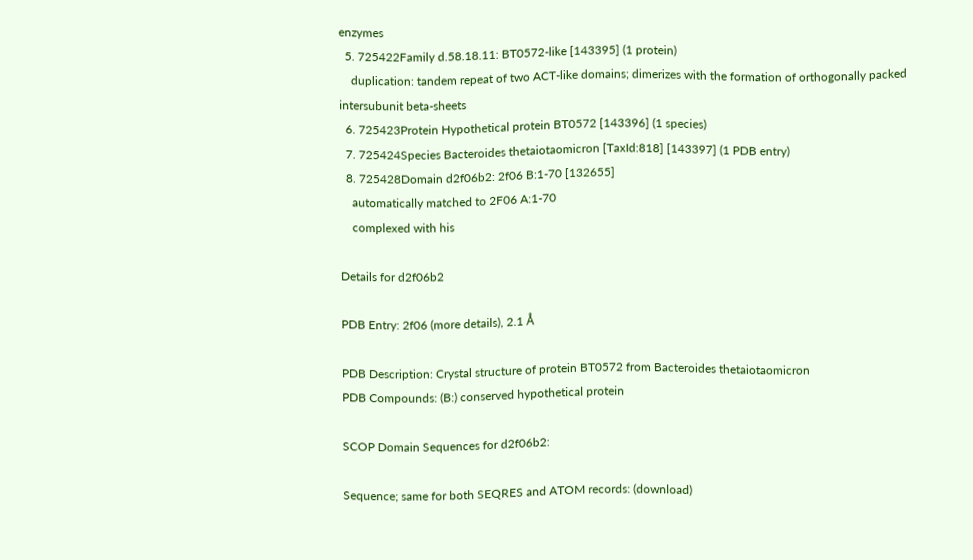enzymes
  5. 725422Family d.58.18.11: BT0572-like [143395] (1 protein)
    duplication: tandem repeat of two ACT-like domains; dimerizes with the formation of orthogonally packed intersubunit beta-sheets
  6. 725423Protein Hypothetical protein BT0572 [143396] (1 species)
  7. 725424Species Bacteroides thetaiotaomicron [TaxId:818] [143397] (1 PDB entry)
  8. 725428Domain d2f06b2: 2f06 B:1-70 [132655]
    automatically matched to 2F06 A:1-70
    complexed with his

Details for d2f06b2

PDB Entry: 2f06 (more details), 2.1 Å

PDB Description: Crystal structure of protein BT0572 from Bacteroides thetaiotaomicron
PDB Compounds: (B:) conserved hypothetical protein

SCOP Domain Sequences for d2f06b2:

Sequence; same for both SEQRES and ATOM records: (download)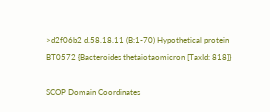>d2f06b2 d.58.18.11 (B:1-70) Hypothetical protein BT0572 {Bacteroides thetaiotaomicron [TaxId: 818]}

SCOP Domain Coordinates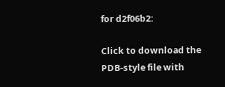for d2f06b2:

Click to download the PDB-style file with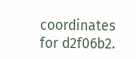coordinates for d2f06b2.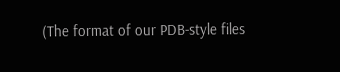(The format of our PDB-style files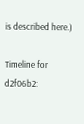is described here.)

Timeline for d2f06b2: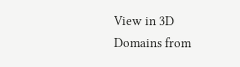View in 3D
Domains from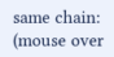same chain:
(mouse over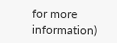for more information)